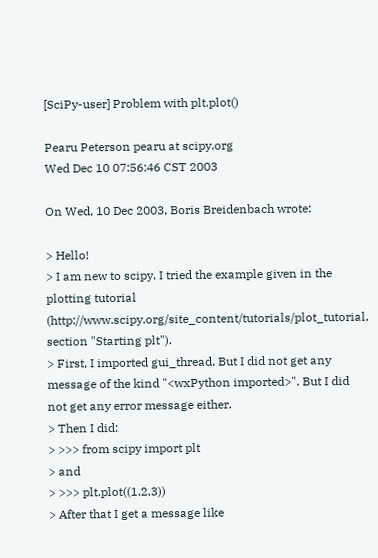[SciPy-user] Problem with plt.plot()

Pearu Peterson pearu at scipy.org
Wed Dec 10 07:56:46 CST 2003

On Wed, 10 Dec 2003, Boris Breidenbach wrote:

> Hello!
> I am new to scipy. I tried the example given in the plotting tutorial (http://www.scipy.org/site_content/tutorials/plot_tutorial, section "Starting plt").
> First, I imported gui_thread. But I did not get any message of the kind "<wxPython imported>". But I did not get any error message either.
> Then I did:
> >>> from scipy import plt
> and
> >>> plt.plot((1,2,3))
> After that I get a message like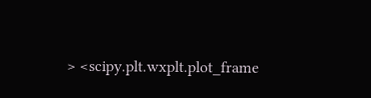> <scipy.plt.wxplt.plot_frame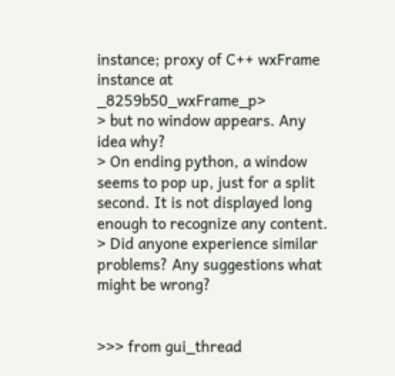instance; proxy of C++ wxFrame instance at _8259b50_wxFrame_p>
> but no window appears. Any idea why?
> On ending python, a window seems to pop up, just for a split second. It is not displayed long enough to recognize any content.
> Did anyone experience similar problems? Any suggestions what might be wrong?


>>> from gui_thread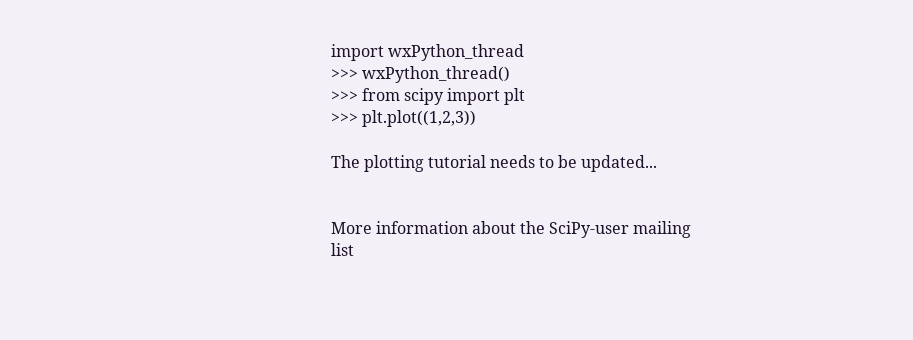import wxPython_thread
>>> wxPython_thread()
>>> from scipy import plt
>>> plt.plot((1,2,3))

The plotting tutorial needs to be updated...


More information about the SciPy-user mailing list